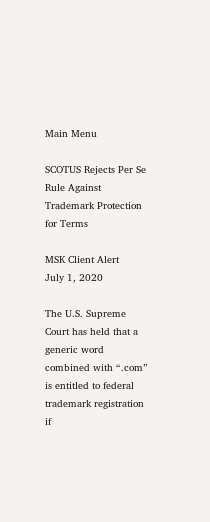Main Menu

SCOTUS Rejects Per Se Rule Against Trademark Protection for Terms

MSK Client Alert
July 1, 2020

The U.S. Supreme Court has held that a generic word combined with “.com” is entitled to federal trademark registration if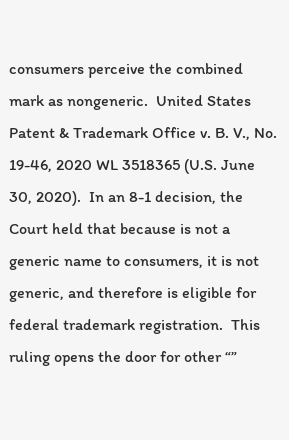consumers perceive the combined mark as nongeneric.  United States Patent & Trademark Office v. B. V., No. 19-46, 2020 WL 3518365 (U.S. June 30, 2020).  In an 8-1 decision, the Court held that because is not a generic name to consumers, it is not generic, and therefore is eligible for federal trademark registration.  This ruling opens the door for other “”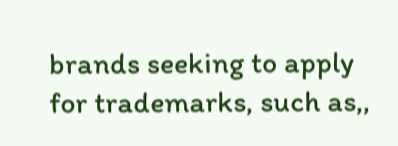brands seeking to apply for trademarks, such as,,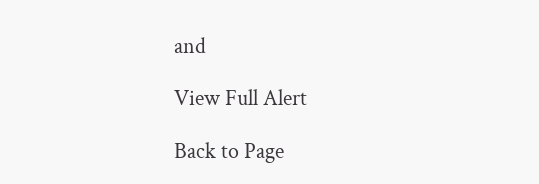and

View Full Alert

Back to Page